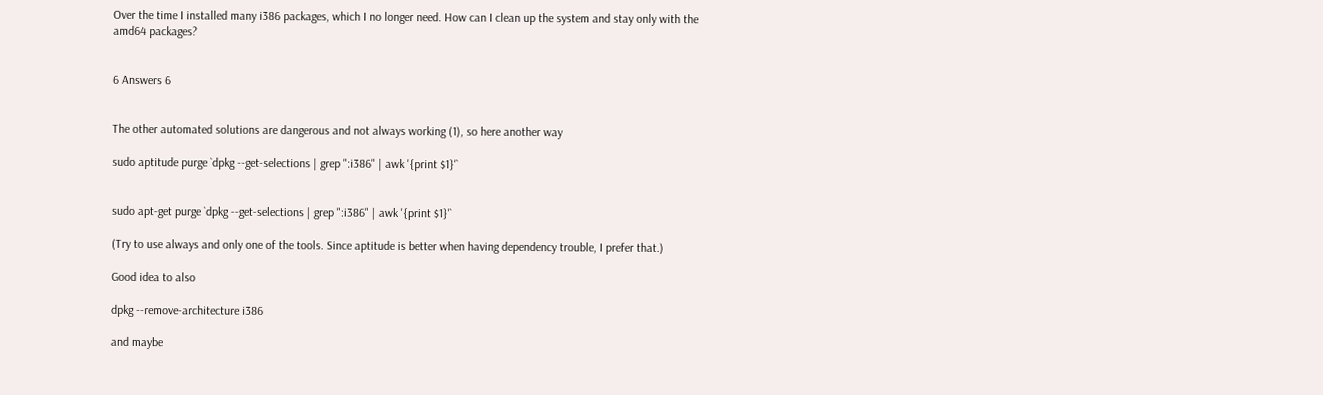Over the time I installed many i386 packages, which I no longer need. How can I clean up the system and stay only with the amd64 packages?


6 Answers 6


The other automated solutions are dangerous and not always working (1), so here another way

sudo aptitude purge `dpkg --get-selections | grep ":i386" | awk '{print $1}'`


sudo apt-get purge `dpkg --get-selections | grep ":i386" | awk '{print $1}'`

(Try to use always and only one of the tools. Since aptitude is better when having dependency trouble, I prefer that.)

Good idea to also

dpkg --remove-architecture i386

and maybe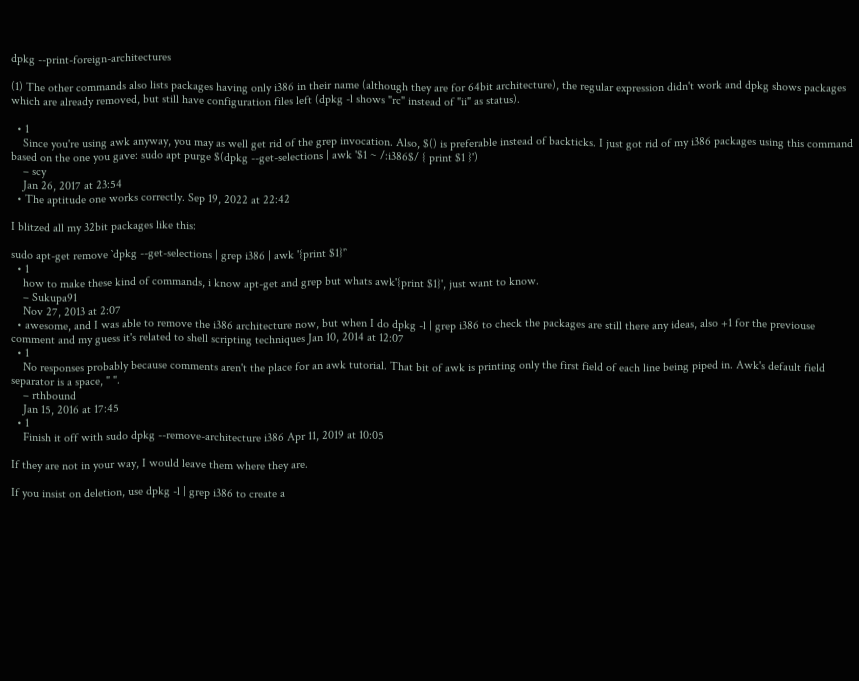dpkg --print-foreign-architectures

(1) The other commands also lists packages having only i386 in their name (although they are for 64bit architecture), the regular expression didn't work and dpkg shows packages which are already removed, but still have configuration files left (dpkg -l shows "rc" instead of "ii" as status).

  • 1
    Since you're using awk anyway, you may as well get rid of the grep invocation. Also, $() is preferable instead of backticks. I just got rid of my i386 packages using this command based on the one you gave: sudo apt purge $(dpkg --get-selections | awk '$1 ~ /:i386$/ { print $1 }')
    – scy
    Jan 26, 2017 at 23:54
  • The aptitude one works correctly. Sep 19, 2022 at 22:42

I blitzed all my 32bit packages like this:

sudo apt-get remove `dpkg --get-selections | grep i386 | awk '{print $1}'`
  • 1
    how to make these kind of commands, i know apt-get and grep but whats awk'{print $1}', just want to know.
    – Sukupa91
    Nov 27, 2013 at 2:07
  • awesome, and I was able to remove the i386 architecture now, but when I do dpkg -l | grep i386 to check the packages are still there any ideas, also +1 for the previouse comment and my guess it's related to shell scripting techniques Jan 10, 2014 at 12:07
  • 1
    No responses probably because comments aren't the place for an awk tutorial. That bit of awk is printing only the first field of each line being piped in. Awk's default field separator is a space, " ".
    – rthbound
    Jan 15, 2016 at 17:45
  • 1
    Finish it off with sudo dpkg --remove-architecture i386 Apr 11, 2019 at 10:05

If they are not in your way, I would leave them where they are.

If you insist on deletion, use dpkg -l | grep i386 to create a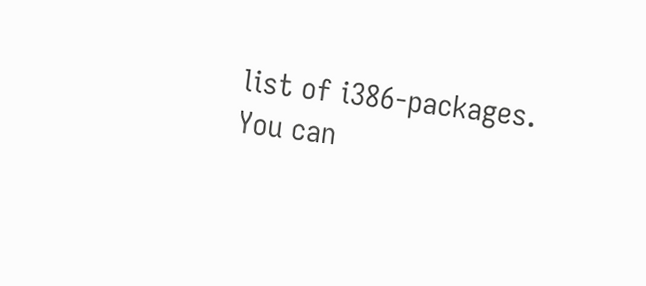list of i386-packages. You can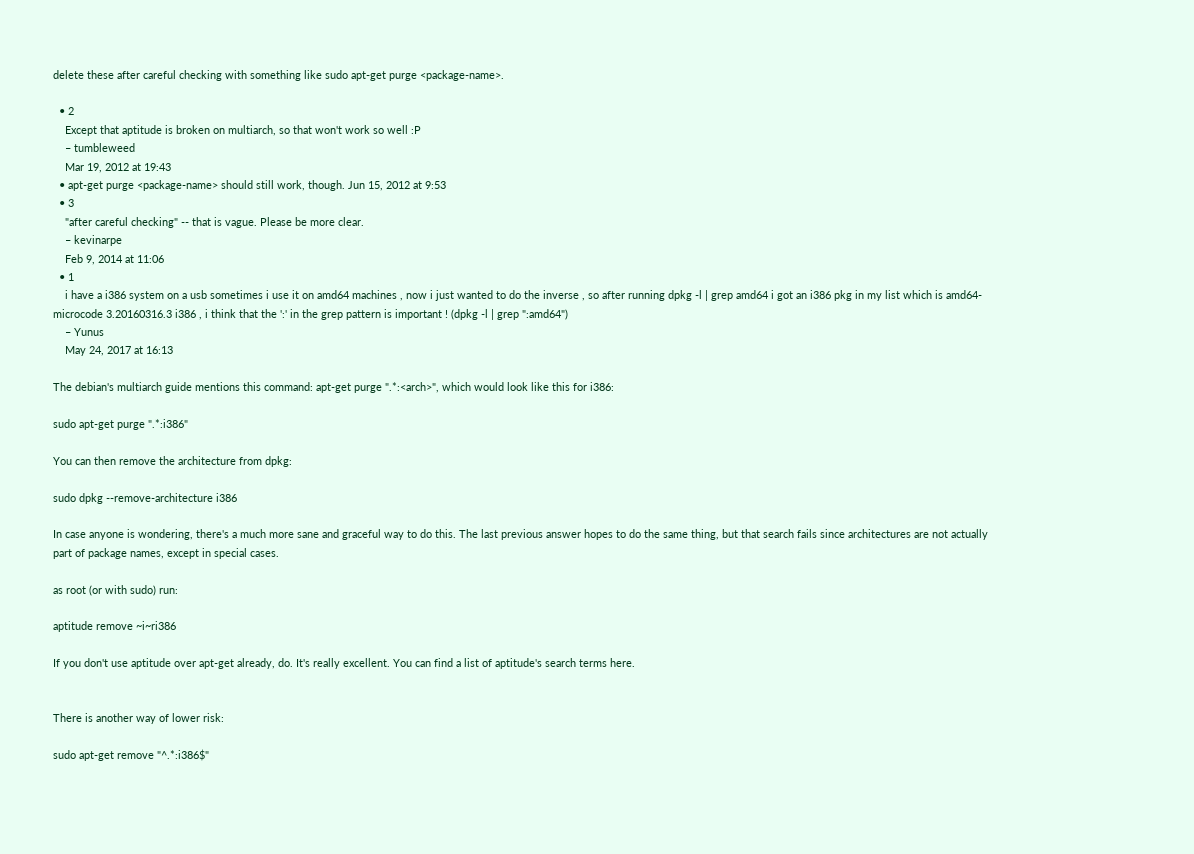delete these after careful checking with something like sudo apt-get purge <package-name>.

  • 2
    Except that aptitude is broken on multiarch, so that won't work so well :P
    – tumbleweed
    Mar 19, 2012 at 19:43
  • apt-get purge <package-name> should still work, though. Jun 15, 2012 at 9:53
  • 3
    "after careful checking" -- that is vague. Please be more clear.
    – kevinarpe
    Feb 9, 2014 at 11:06
  • 1
    i have a i386 system on a usb sometimes i use it on amd64 machines , now i just wanted to do the inverse , so after running dpkg -l | grep amd64 i got an i386 pkg in my list which is amd64-microcode 3.20160316.3 i386 , i think that the ':' in the grep pattern is important ! (dpkg -l | grep ":amd64")
    – Yunus
    May 24, 2017 at 16:13

The debian's multiarch guide mentions this command: apt-get purge ".*:<arch>", which would look like this for i386:

sudo apt-get purge ".*:i386"

You can then remove the architecture from dpkg:

sudo dpkg --remove-architecture i386

In case anyone is wondering, there's a much more sane and graceful way to do this. The last previous answer hopes to do the same thing, but that search fails since architectures are not actually part of package names, except in special cases.

as root (or with sudo) run:

aptitude remove ~i~ri386

If you don't use aptitude over apt-get already, do. It's really excellent. You can find a list of aptitude's search terms here.


There is another way of lower risk:

sudo apt-get remove "^.*:i386$"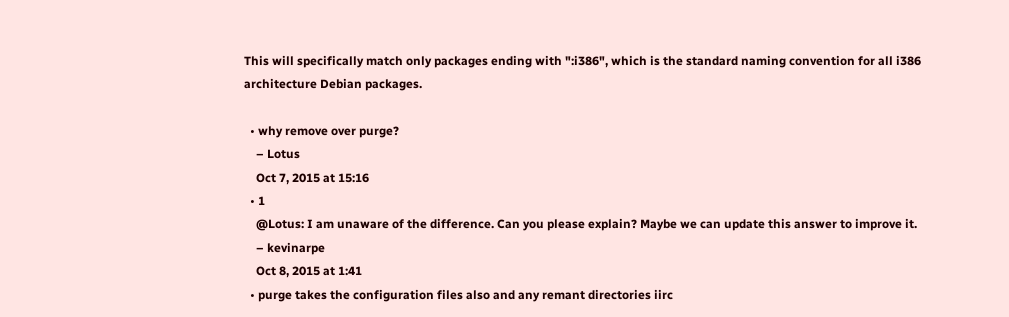This will specifically match only packages ending with ":i386", which is the standard naming convention for all i386 architecture Debian packages.

  • why remove over purge?
    – Lotus
    Oct 7, 2015 at 15:16
  • 1
    @Lotus: I am unaware of the difference. Can you please explain? Maybe we can update this answer to improve it.
    – kevinarpe
    Oct 8, 2015 at 1:41
  • purge takes the configuration files also and any remant directories iirc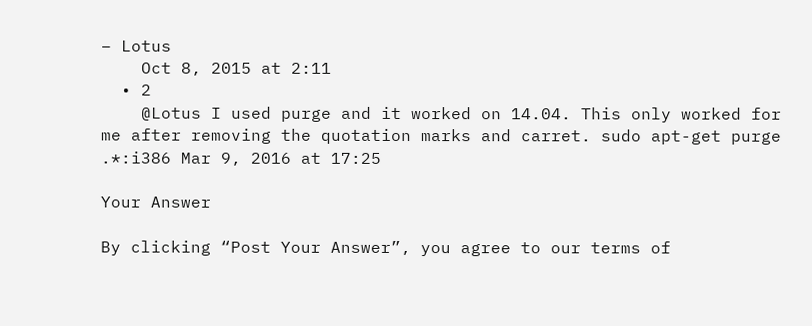– Lotus
    Oct 8, 2015 at 2:11
  • 2
    @Lotus I used purge and it worked on 14.04. This only worked for me after removing the quotation marks and carret. sudo apt-get purge .*:i386 Mar 9, 2016 at 17:25

Your Answer

By clicking “Post Your Answer”, you agree to our terms of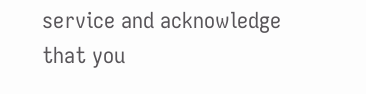service and acknowledge that you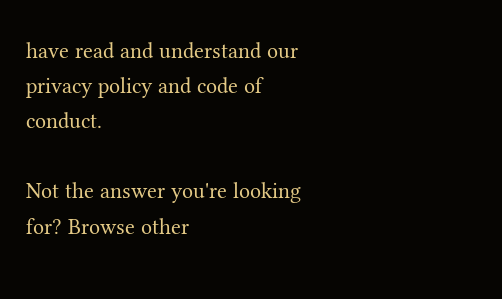have read and understand our privacy policy and code of conduct.

Not the answer you're looking for? Browse other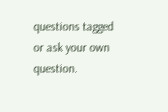questions tagged or ask your own question.